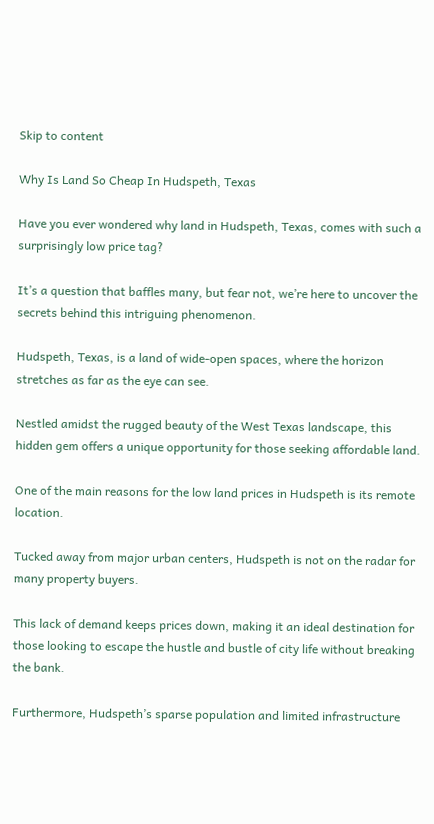Skip to content

Why Is Land So Cheap In Hudspeth, Texas

Have you ever wondered why land in Hudspeth, Texas, comes with such a surprisingly low price tag?

It’s a question that baffles many, but fear not, we’re here to uncover the secrets behind this intriguing phenomenon.

Hudspeth, Texas, is a land of wide-open spaces, where the horizon stretches as far as the eye can see.

Nestled amidst the rugged beauty of the West Texas landscape, this hidden gem offers a unique opportunity for those seeking affordable land.

One of the main reasons for the low land prices in Hudspeth is its remote location.

Tucked away from major urban centers, Hudspeth is not on the radar for many property buyers.

This lack of demand keeps prices down, making it an ideal destination for those looking to escape the hustle and bustle of city life without breaking the bank.

Furthermore, Hudspeth’s sparse population and limited infrastructure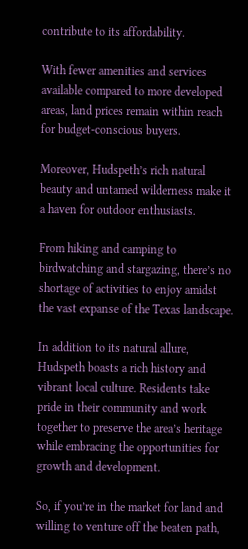contribute to its affordability.

With fewer amenities and services available compared to more developed areas, land prices remain within reach for budget-conscious buyers.

Moreover, Hudspeth’s rich natural beauty and untamed wilderness make it a haven for outdoor enthusiasts.

From hiking and camping to birdwatching and stargazing, there’s no shortage of activities to enjoy amidst the vast expanse of the Texas landscape.

In addition to its natural allure, Hudspeth boasts a rich history and vibrant local culture. Residents take pride in their community and work together to preserve the area’s heritage while embracing the opportunities for growth and development.

So, if you’re in the market for land and willing to venture off the beaten path,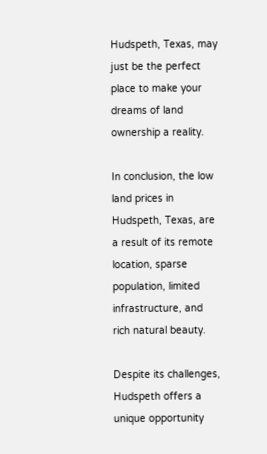Hudspeth, Texas, may just be the perfect place to make your dreams of land ownership a reality.

In conclusion, the low land prices in Hudspeth, Texas, are a result of its remote location, sparse population, limited infrastructure, and rich natural beauty.

Despite its challenges, Hudspeth offers a unique opportunity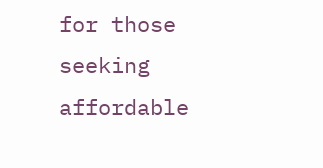for those seeking affordable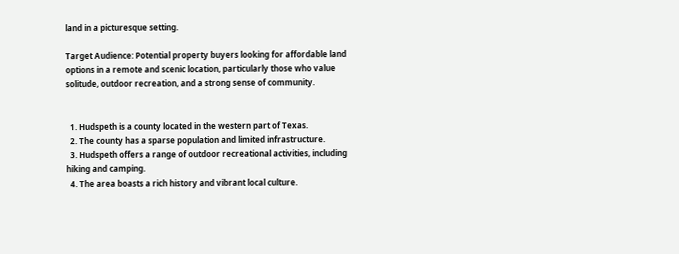land in a picturesque setting.

Target Audience: Potential property buyers looking for affordable land options in a remote and scenic location, particularly those who value solitude, outdoor recreation, and a strong sense of community.


  1. Hudspeth is a county located in the western part of Texas.
  2. The county has a sparse population and limited infrastructure.
  3. Hudspeth offers a range of outdoor recreational activities, including hiking and camping.
  4. The area boasts a rich history and vibrant local culture.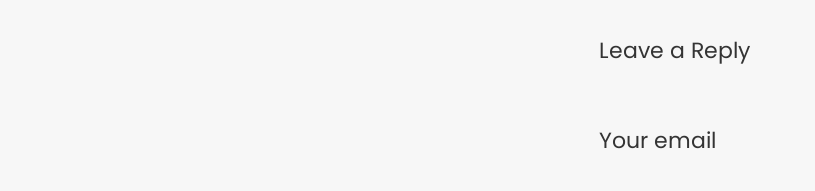Leave a Reply

Your email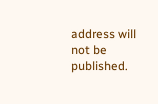address will not be published.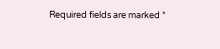Required fields are marked *